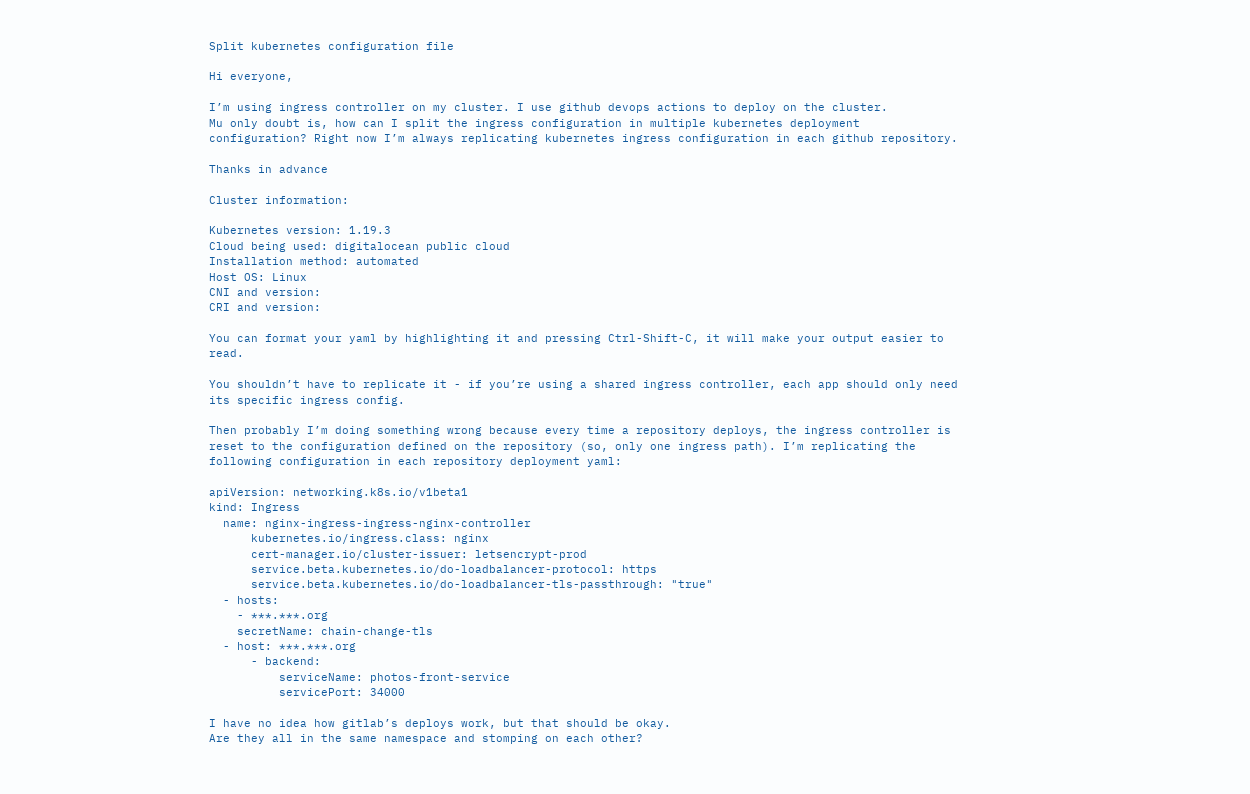Split kubernetes configuration file

Hi everyone,

I’m using ingress controller on my cluster. I use github devops actions to deploy on the cluster.
Mu only doubt is, how can I split the ingress configuration in multiple kubernetes deployment configuration? Right now I’m always replicating kubernetes ingress configuration in each github repository.

Thanks in advance

Cluster information:

Kubernetes version: 1.19.3
Cloud being used: digitalocean public cloud
Installation method: automated
Host OS: Linux
CNI and version:
CRI and version:

You can format your yaml by highlighting it and pressing Ctrl-Shift-C, it will make your output easier to read.

You shouldn’t have to replicate it - if you’re using a shared ingress controller, each app should only need its specific ingress config.

Then probably I’m doing something wrong because every time a repository deploys, the ingress controller is reset to the configuration defined on the repository (so, only one ingress path). I’m replicating the following configuration in each repository deployment yaml:

apiVersion: networking.k8s.io/v1beta1
kind: Ingress
  name: nginx-ingress-ingress-nginx-controller
      kubernetes.io/ingress.class: nginx
      cert-manager.io/cluster-issuer: letsencrypt-prod
      service.beta.kubernetes.io/do-loadbalancer-protocol: https
      service.beta.kubernetes.io/do-loadbalancer-tls-passthrough: "true"
  - hosts:
    - ***.***.org
    secretName: chain-change-tls
  - host: ***.***.org
      - backend:
          serviceName: photos-front-service
          servicePort: 34000

I have no idea how gitlab’s deploys work, but that should be okay.
Are they all in the same namespace and stomping on each other?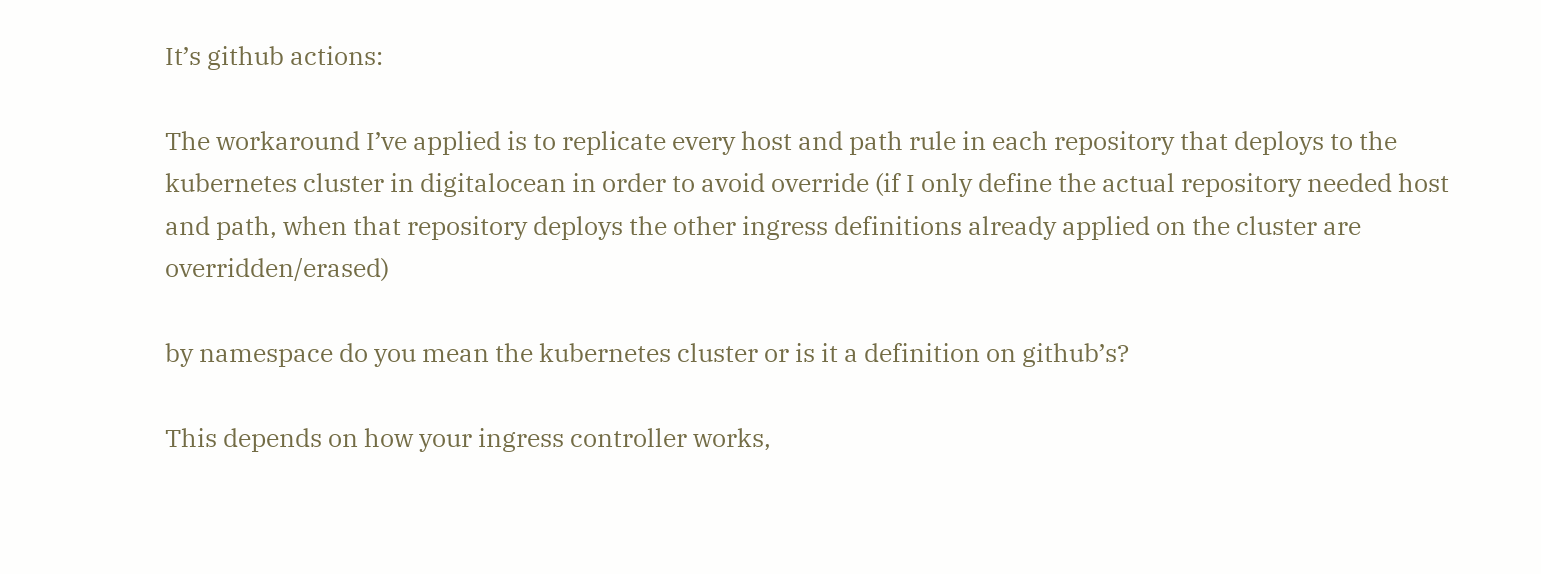It’s github actions:

The workaround I’ve applied is to replicate every host and path rule in each repository that deploys to the kubernetes cluster in digitalocean in order to avoid override (if I only define the actual repository needed host and path, when that repository deploys the other ingress definitions already applied on the cluster are overridden/erased)

by namespace do you mean the kubernetes cluster or is it a definition on github’s?

This depends on how your ingress controller works,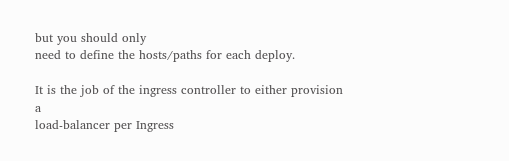but you should only
need to define the hosts/paths for each deploy.

It is the job of the ingress controller to either provision a
load-balancer per Ingress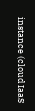instance (cloud IaaS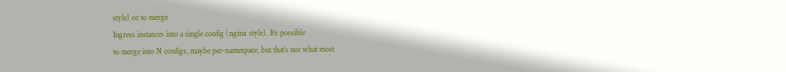style) or to merge
Ingress instances into a single config (nginx style). It’s possible
to merge into N configs, maybe per-namespace, but that’s not what most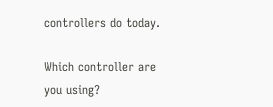controllers do today.

Which controller are you using?